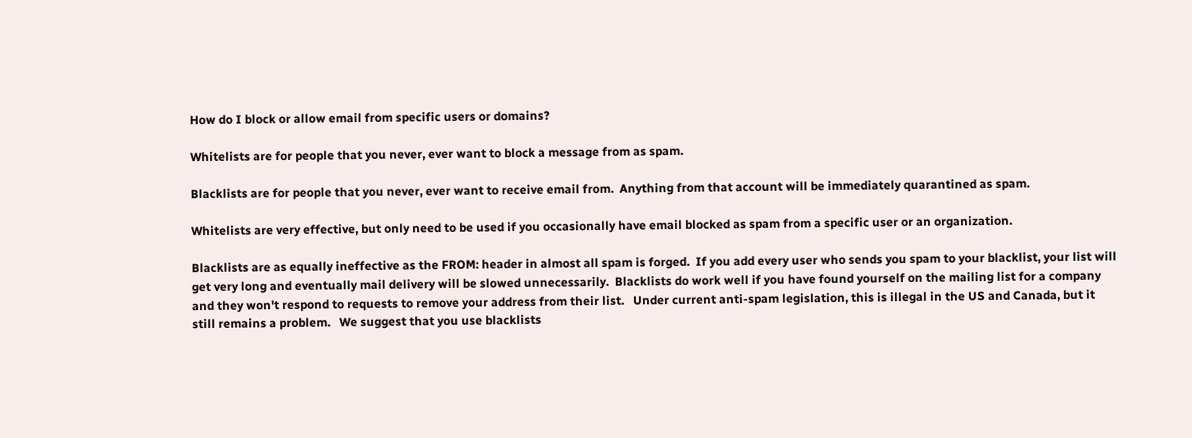How do I block or allow email from specific users or domains?

Whitelists are for people that you never, ever want to block a message from as spam.

Blacklists are for people that you never, ever want to receive email from.  Anything from that account will be immediately quarantined as spam.

Whitelists are very effective, but only need to be used if you occasionally have email blocked as spam from a specific user or an organization.

Blacklists are as equally ineffective as the FROM: header in almost all spam is forged.  If you add every user who sends you spam to your blacklist, your list will get very long and eventually mail delivery will be slowed unnecessarily.  Blacklists do work well if you have found yourself on the mailing list for a company and they won't respond to requests to remove your address from their list.   Under current anti-spam legislation, this is illegal in the US and Canada, but it still remains a problem.   We suggest that you use blacklists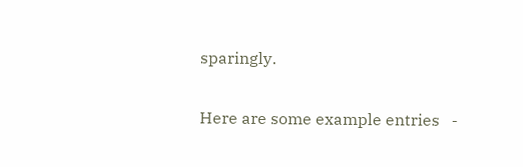sparingly.

Here are some example entries   -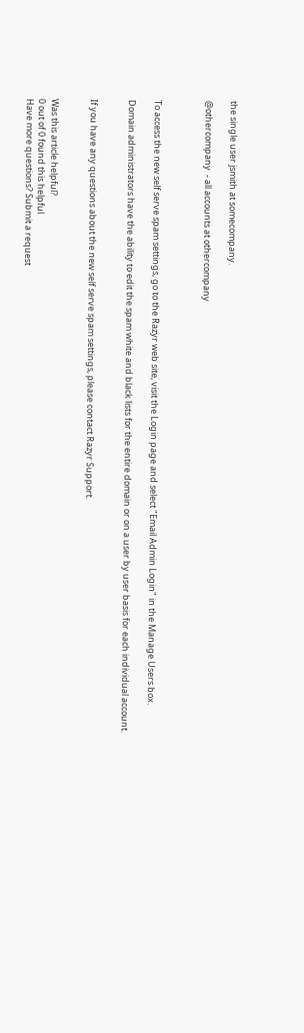the single user jsmith at somecompany.

@othercompany  - all accounts at othercompany



To access the new self serve spam settings, go to the Razyr web site, visit the Login page and select "Email Admin Login" in the Manage Users box.

Domain administrators have the ability to edit the spam white and black lists for the entire domain or on a user by user basis for each individual account.


If you have any questions about the new self serve spam settings, please contact Razyr Support.


Was this article helpful?
0 out of 0 found this helpful
Have more questions? Submit a request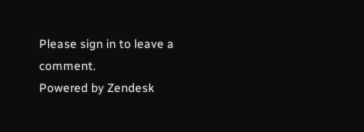Please sign in to leave a comment.
Powered by Zendesk